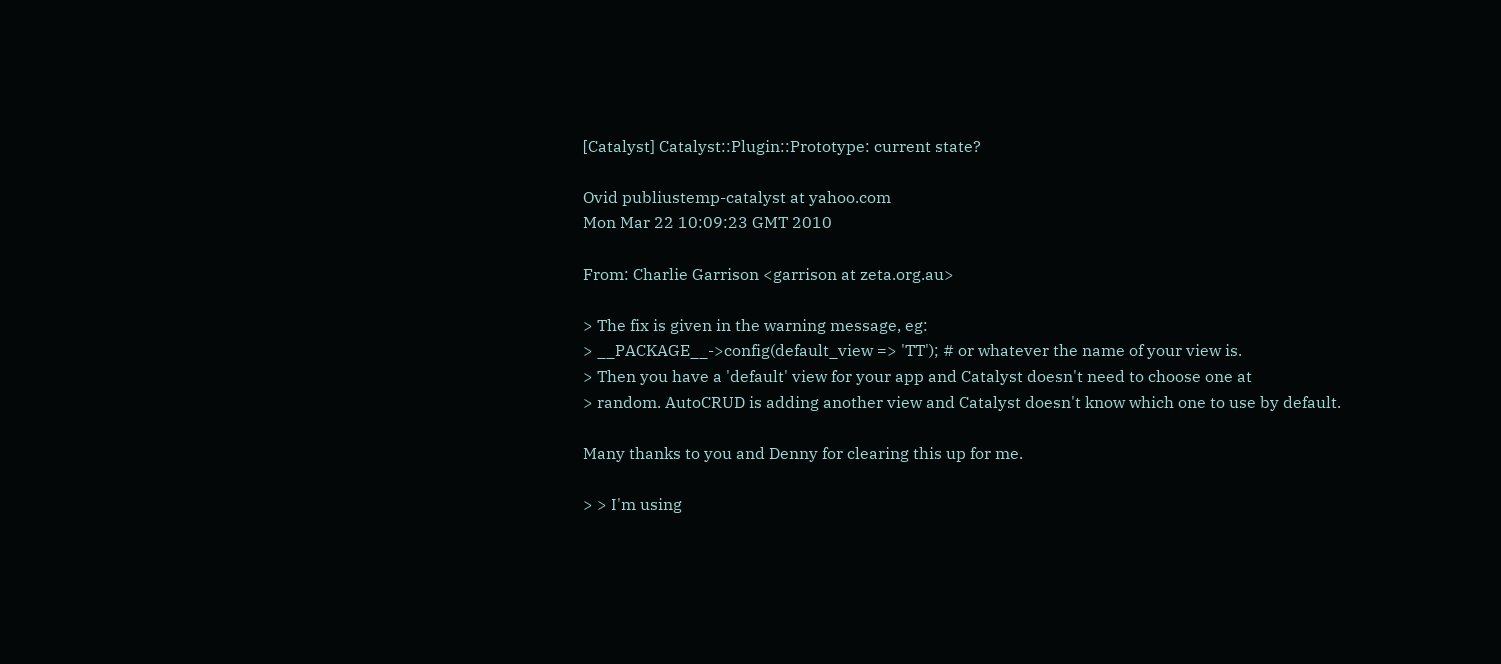[Catalyst] Catalyst::Plugin::Prototype: current state?

Ovid publiustemp-catalyst at yahoo.com
Mon Mar 22 10:09:23 GMT 2010

From: Charlie Garrison <garrison at zeta.org.au>

> The fix is given in the warning message, eg:
> __PACKAGE__->config(default_view => 'TT'); # or whatever the name of your view is.
> Then you have a 'default' view for your app and Catalyst doesn't need to choose one at
> random. AutoCRUD is adding another view and Catalyst doesn't know which one to use by default.

Many thanks to you and Denny for clearing this up for me.

> > I'm using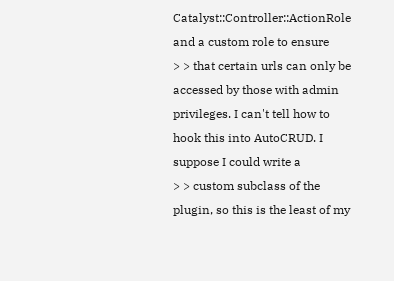Catalyst::Controller::ActionRole and a custom role to ensure
> > that certain urls can only be accessed by those with admin privileges. I can't tell how to hook this into AutoCRUD. I suppose I could write a
> > custom subclass of the plugin, so this is the least of my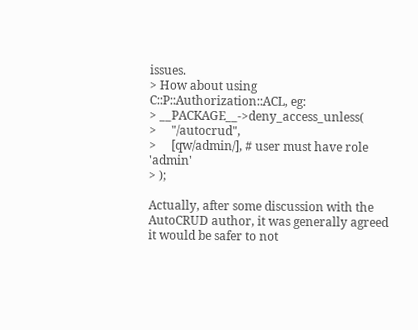issues.
> How about using C::P::Authorization::ACL, eg:
> __PACKAGE__->deny_access_unless(
>     "/autocrud",
>     [qw/admin/], # user must have role 'admin'
> );

Actually, after some discussion with the AutoCRUD author, it was generally agreed it would be safer to not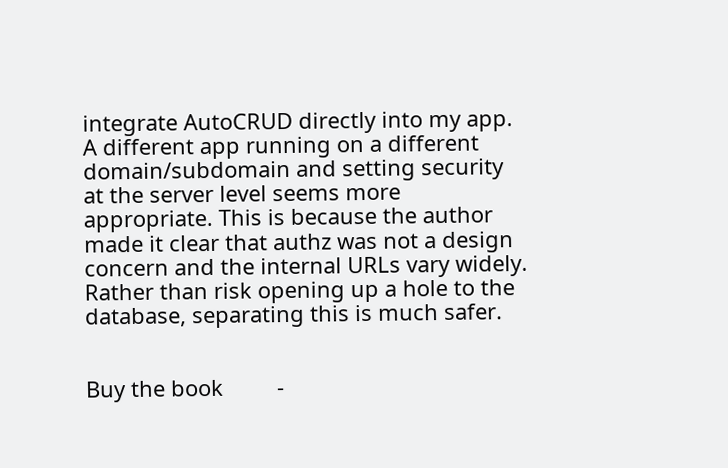integrate AutoCRUD directly into my app.  A different app running on a different domain/subdomain and setting security at the server level seems more appropriate. This is because the author made it clear that authz was not a design concern and the internal URLs vary widely.  Rather than risk opening up a hole to the database, separating this is much safer.


Buy the book         -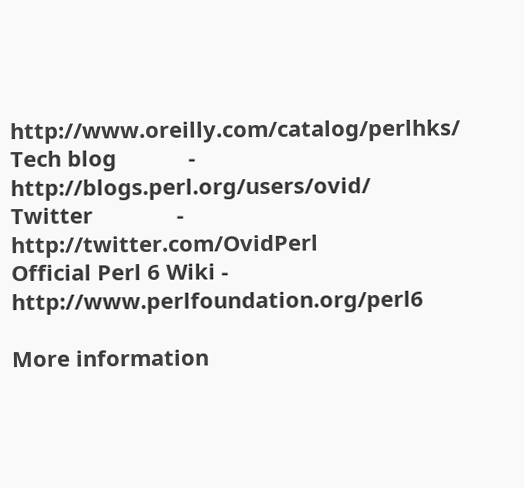http://www.oreilly.com/catalog/perlhks/
Tech blog            - http://blogs.perl.org/users/ovid/
Twitter              - http://twitter.com/OvidPerl
Official Perl 6 Wiki - http://www.perlfoundation.org/perl6

More information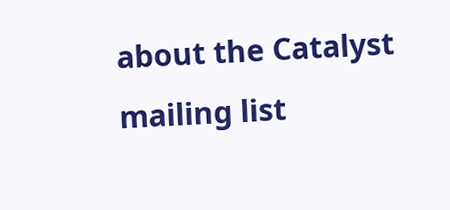about the Catalyst mailing list